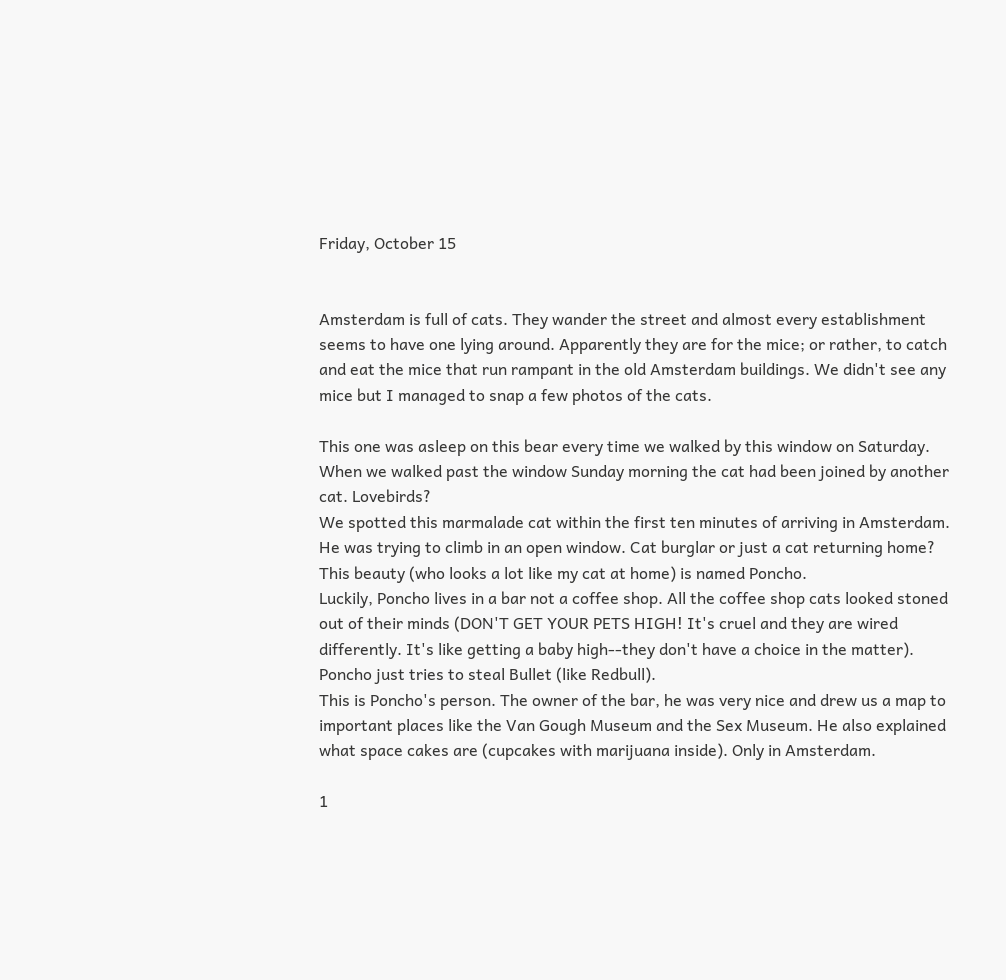Friday, October 15


Amsterdam is full of cats. They wander the street and almost every establishment seems to have one lying around. Apparently they are for the mice; or rather, to catch and eat the mice that run rampant in the old Amsterdam buildings. We didn't see any mice but I managed to snap a few photos of the cats.

This one was asleep on this bear every time we walked by this window on Saturday. When we walked past the window Sunday morning the cat had been joined by another cat. Lovebirds?
We spotted this marmalade cat within the first ten minutes of arriving in Amsterdam. He was trying to climb in an open window. Cat burglar or just a cat returning home?
This beauty (who looks a lot like my cat at home) is named Poncho.
Luckily, Poncho lives in a bar not a coffee shop. All the coffee shop cats looked stoned out of their minds (DON'T GET YOUR PETS HIGH! It's cruel and they are wired differently. It's like getting a baby high--they don't have a choice in the matter). Poncho just tries to steal Bullet (like Redbull).
This is Poncho's person. The owner of the bar, he was very nice and drew us a map to important places like the Van Gough Museum and the Sex Museum. He also explained what space cakes are (cupcakes with marijuana inside). Only in Amsterdam.

1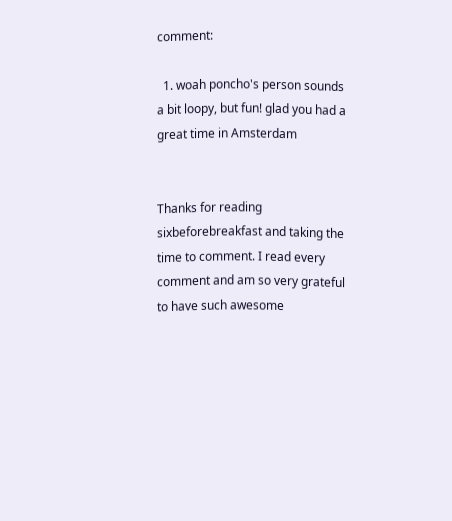comment:

  1. woah poncho's person sounds a bit loopy, but fun! glad you had a great time in Amsterdam


Thanks for reading sixbeforebreakfast and taking the time to comment. I read every comment and am so very grateful to have such awesome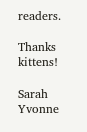readers.

Thanks kittens!

Sarah Yvonne